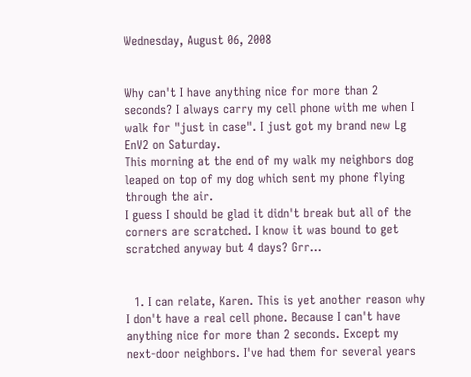Wednesday, August 06, 2008


Why can't I have anything nice for more than 2 seconds? I always carry my cell phone with me when I walk for "just in case". I just got my brand new Lg EnV2 on Saturday.
This morning at the end of my walk my neighbors dog leaped on top of my dog which sent my phone flying through the air.
I guess I should be glad it didn't break but all of the corners are scratched. I know it was bound to get scratched anyway but 4 days? Grr...


  1. I can relate, Karen. This is yet another reason why I don't have a real cell phone. Because I can't have anything nice for more than 2 seconds. Except my next-door neighbors. I've had them for several years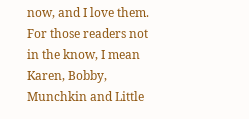now, and I love them. For those readers not in the know, I mean Karen, Bobby, Munchkin and Little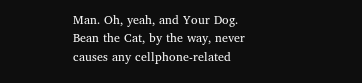Man. Oh, yeah, and Your Dog. Bean the Cat, by the way, never causes any cellphone-related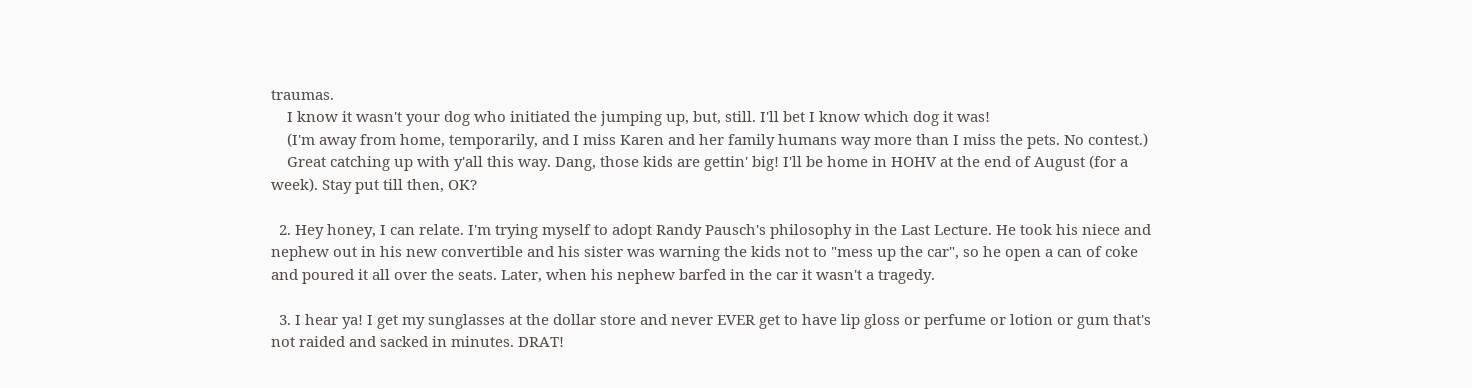traumas.
    I know it wasn't your dog who initiated the jumping up, but, still. I'll bet I know which dog it was!
    (I'm away from home, temporarily, and I miss Karen and her family humans way more than I miss the pets. No contest.)
    Great catching up with y'all this way. Dang, those kids are gettin' big! I'll be home in HOHV at the end of August (for a week). Stay put till then, OK?

  2. Hey honey, I can relate. I'm trying myself to adopt Randy Pausch's philosophy in the Last Lecture. He took his niece and nephew out in his new convertible and his sister was warning the kids not to "mess up the car", so he open a can of coke and poured it all over the seats. Later, when his nephew barfed in the car it wasn't a tragedy.

  3. I hear ya! I get my sunglasses at the dollar store and never EVER get to have lip gloss or perfume or lotion or gum that's not raided and sacked in minutes. DRAT!